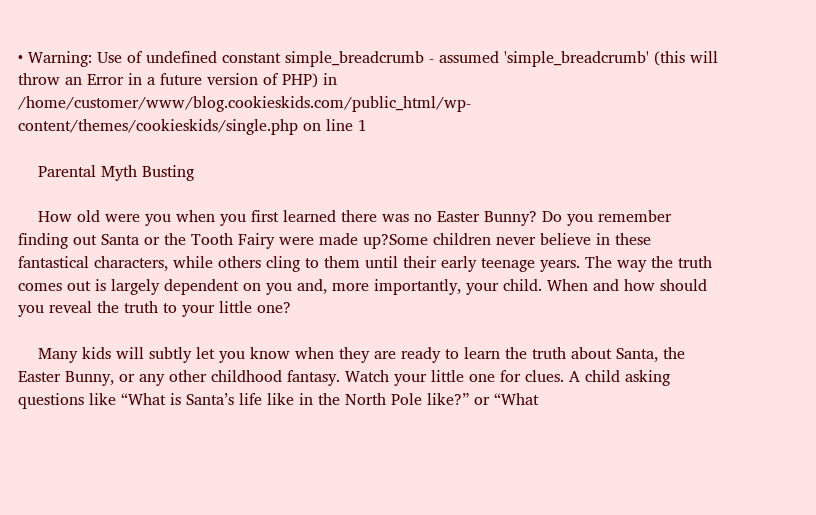• Warning: Use of undefined constant simple_breadcrumb - assumed 'simple_breadcrumb' (this will throw an Error in a future version of PHP) in /home/customer/www/blog.cookieskids.com/public_html/wp-content/themes/cookieskids/single.php on line 1

    Parental Myth Busting

    How old were you when you first learned there was no Easter Bunny? Do you remember finding out Santa or the Tooth Fairy were made up?Some children never believe in these fantastical characters, while others cling to them until their early teenage years. The way the truth comes out is largely dependent on you and, more importantly, your child. When and how should you reveal the truth to your little one?

    Many kids will subtly let you know when they are ready to learn the truth about Santa, the Easter Bunny, or any other childhood fantasy. Watch your little one for clues. A child asking questions like “What is Santa’s life like in the North Pole like?” or “What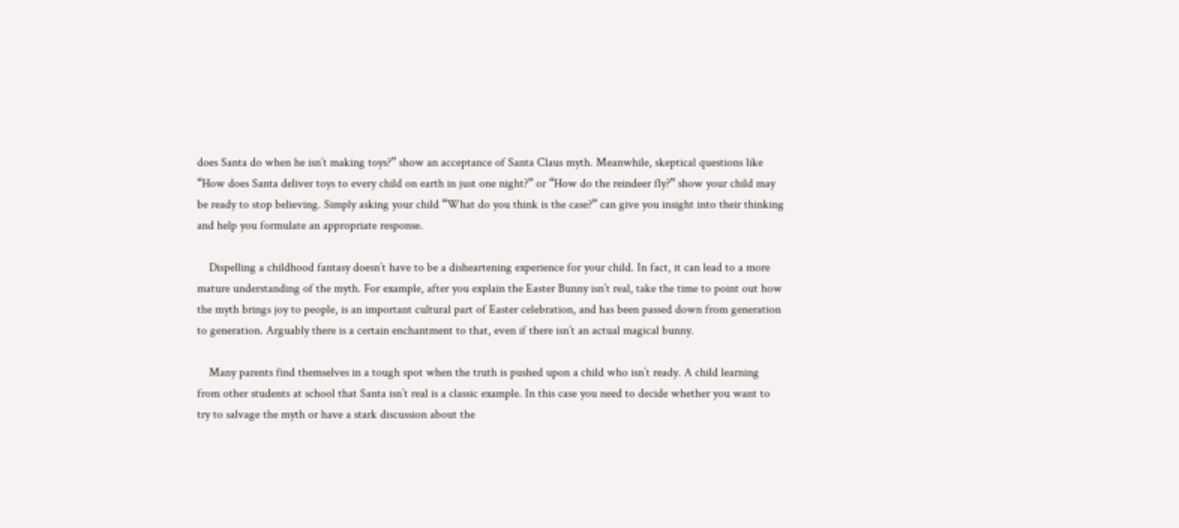does Santa do when he isn’t making toys?” show an acceptance of Santa Claus myth. Meanwhile, skeptical questions like “How does Santa deliver toys to every child on earth in just one night?” or “How do the reindeer fly?” show your child may be ready to stop believing. Simply asking your child “What do you think is the case?” can give you insight into their thinking and help you formulate an appropriate response.

    Dispelling a childhood fantasy doesn’t have to be a disheartening experience for your child. In fact, it can lead to a more mature understanding of the myth. For example, after you explain the Easter Bunny isn’t real, take the time to point out how the myth brings joy to people, is an important cultural part of Easter celebration, and has been passed down from generation to generation. Arguably there is a certain enchantment to that, even if there isn’t an actual magical bunny.

    Many parents find themselves in a tough spot when the truth is pushed upon a child who isn’t ready. A child learning from other students at school that Santa isn’t real is a classic example. In this case you need to decide whether you want to try to salvage the myth or have a stark discussion about the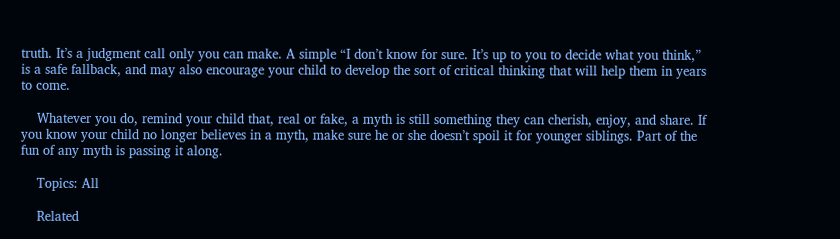truth. It’s a judgment call only you can make. A simple “I don’t know for sure. It’s up to you to decide what you think,” is a safe fallback, and may also encourage your child to develop the sort of critical thinking that will help them in years to come.

    Whatever you do, remind your child that, real or fake, a myth is still something they can cherish, enjoy, and share. If you know your child no longer believes in a myth, make sure he or she doesn’t spoil it for younger siblings. Part of the fun of any myth is passing it along.

    Topics: All

    Related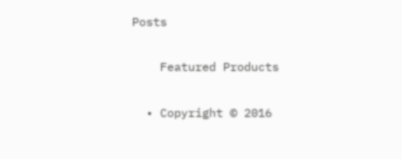Posts

    Featured Products

  • Copyright © 2016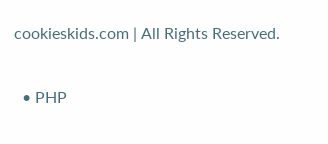cookieskids.com | All Rights Reserved.

  • PHP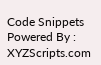Code Snippets Powered By : XYZScripts.com